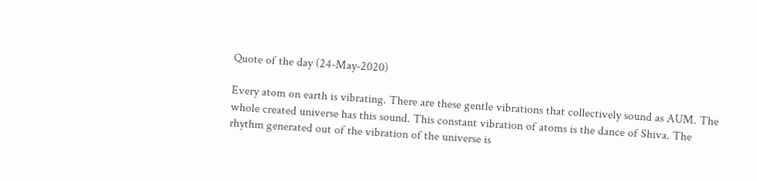Quote of the day (24-May-2020)

Every atom on earth is vibrating. There are these gentle vibrations that collectively sound as AUM. The whole created universe has this sound. This constant vibration of atoms is the dance of Shiva. The rhythm generated out of the vibration of the universe is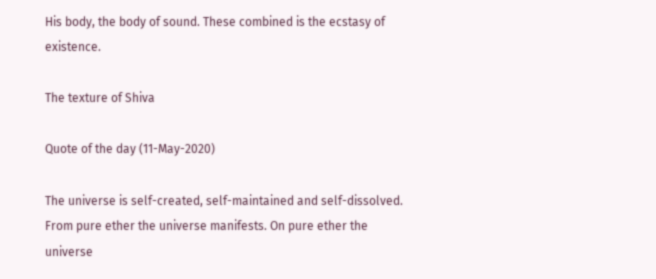His body, the body of sound. These combined is the ecstasy of existence.

The texture of Shiva

Quote of the day (11-May-2020)

The universe is self-created, self-maintained and self-dissolved. From pure ether the universe manifests. On pure ether the universe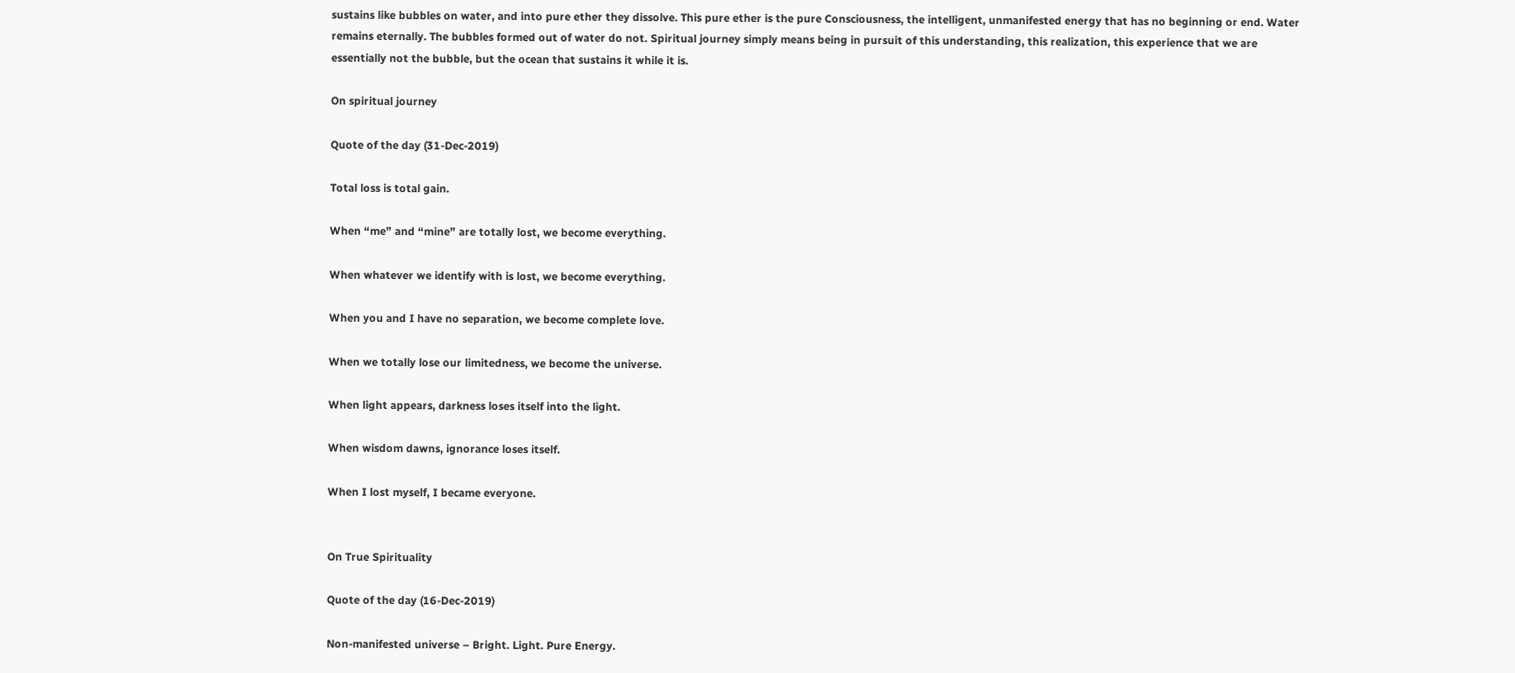sustains like bubbles on water, and into pure ether they dissolve. This pure ether is the pure Consciousness, the intelligent, unmanifested energy that has no beginning or end. Water remains eternally. The bubbles formed out of water do not. Spiritual journey simply means being in pursuit of this understanding, this realization, this experience that we are essentially not the bubble, but the ocean that sustains it while it is.

On spiritual journey

Quote of the day (31-Dec-2019)

Total loss is total gain.

When “me” and “mine” are totally lost, we become everything.

When whatever we identify with is lost, we become everything.

When you and I have no separation, we become complete love.

When we totally lose our limitedness, we become the universe.

When light appears, darkness loses itself into the light.

When wisdom dawns, ignorance loses itself.

When I lost myself, I became everyone.


On True Spirituality

Quote of the day (16-Dec-2019)

Non-manifested universe – Bright. Light. Pure Energy.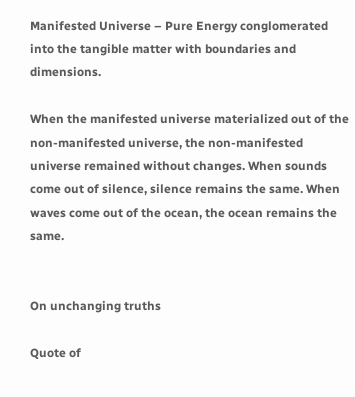Manifested Universe – Pure Energy conglomerated into the tangible matter with boundaries and dimensions.

When the manifested universe materialized out of the non-manifested universe, the non-manifested universe remained without changes. When sounds come out of silence, silence remains the same. When waves come out of the ocean, the ocean remains the same.


On unchanging truths

Quote of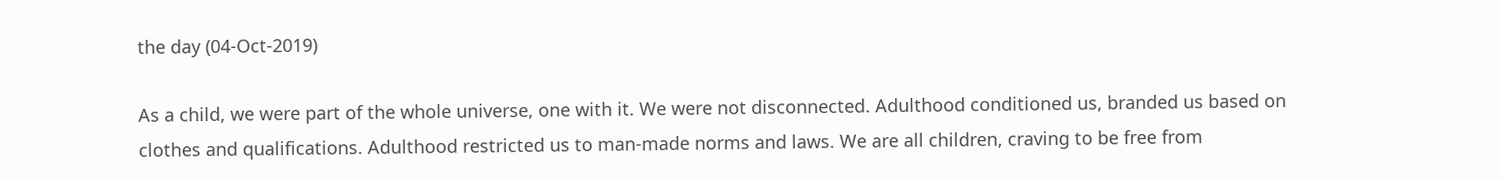the day (04-Oct-2019)

As a child, we were part of the whole universe, one with it. We were not disconnected. Adulthood conditioned us, branded us based on clothes and qualifications. Adulthood restricted us to man-made norms and laws. We are all children, craving to be free from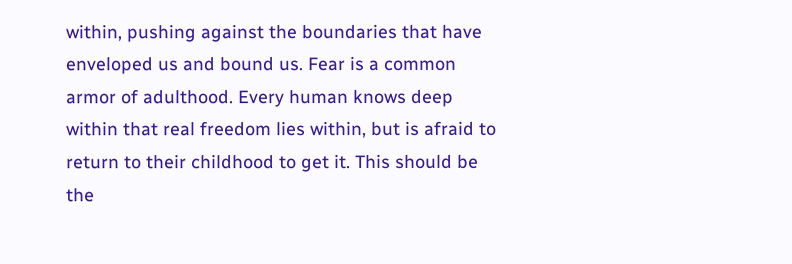within, pushing against the boundaries that have enveloped us and bound us. Fear is a common armor of adulthood. Every human knows deep within that real freedom lies within, but is afraid to return to their childhood to get it. This should be the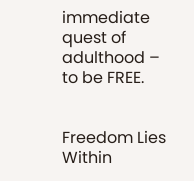immediate quest of adulthood – to be FREE.


Freedom Lies Within